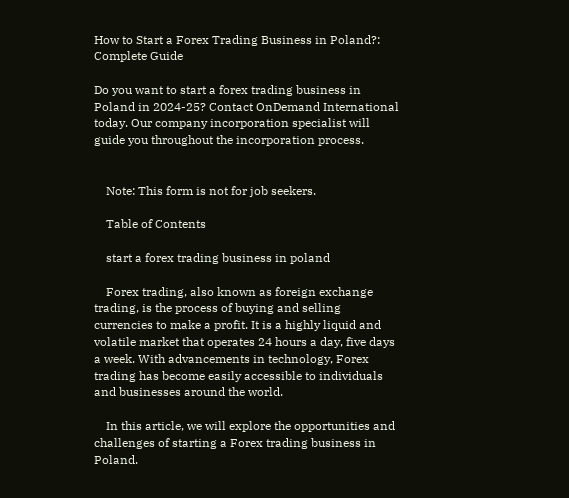How to Start a Forex Trading Business in Poland?: Complete Guide

Do you want to start a forex trading business in Poland in 2024-25? Contact OnDemand International today. Our company incorporation specialist will guide you throughout the incorporation process.


    Note: This form is not for job seekers.

    Table of Contents

    start a forex trading business in poland

    Forex trading, also known as foreign exchange trading, is the process of buying and selling currencies to make a profit. It is a highly liquid and volatile market that operates 24 hours a day, five days a week. With advancements in technology, Forex trading has become easily accessible to individuals and businesses around the world.

    In this article, we will explore the opportunities and challenges of starting a Forex trading business in Poland.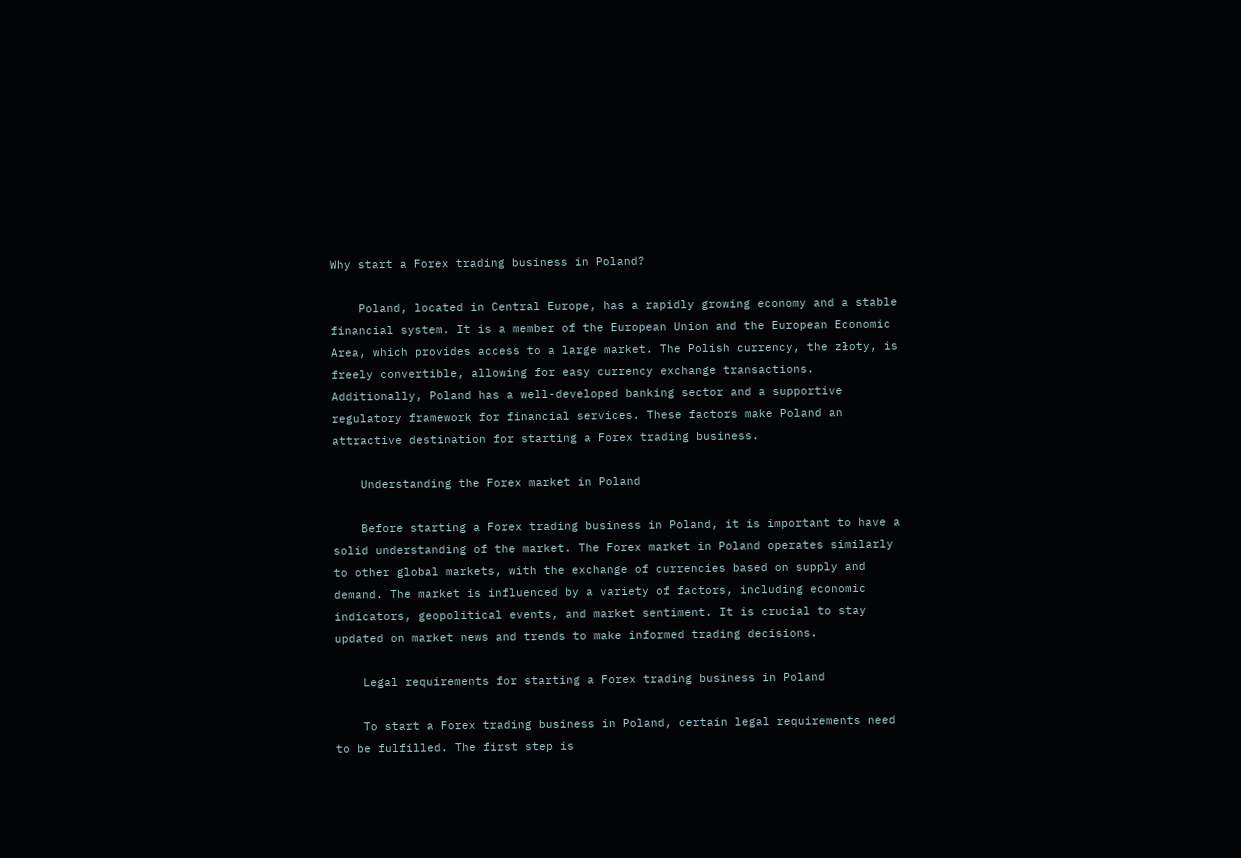Why start a Forex trading business in Poland?

    Poland, located in Central Europe, has a rapidly growing economy and a stable financial system. It is a member of the European Union and the European Economic Area, which provides access to a large market. The Polish currency, the złoty, is freely convertible, allowing for easy currency exchange transactions. Additionally, Poland has a well-developed banking sector and a supportive regulatory framework for financial services. These factors make Poland an attractive destination for starting a Forex trading business.

    Understanding the Forex market in Poland

    Before starting a Forex trading business in Poland, it is important to have a solid understanding of the market. The Forex market in Poland operates similarly to other global markets, with the exchange of currencies based on supply and demand. The market is influenced by a variety of factors, including economic indicators, geopolitical events, and market sentiment. It is crucial to stay updated on market news and trends to make informed trading decisions.

    Legal requirements for starting a Forex trading business in Poland

    To start a Forex trading business in Poland, certain legal requirements need to be fulfilled. The first step is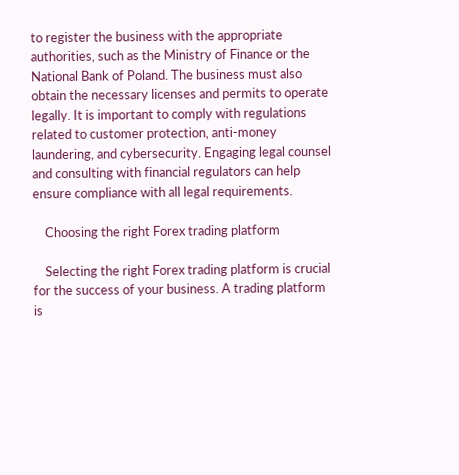to register the business with the appropriate authorities, such as the Ministry of Finance or the National Bank of Poland. The business must also obtain the necessary licenses and permits to operate legally. It is important to comply with regulations related to customer protection, anti-money laundering, and cybersecurity. Engaging legal counsel and consulting with financial regulators can help ensure compliance with all legal requirements.

    Choosing the right Forex trading platform

    Selecting the right Forex trading platform is crucial for the success of your business. A trading platform is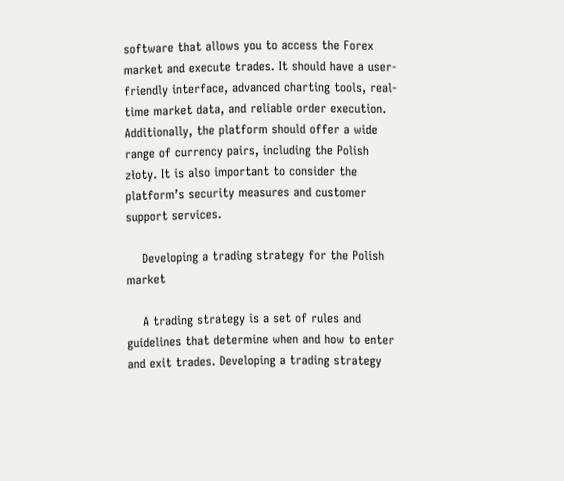software that allows you to access the Forex market and execute trades. It should have a user-friendly interface, advanced charting tools, real-time market data, and reliable order execution. Additionally, the platform should offer a wide range of currency pairs, including the Polish złoty. It is also important to consider the platform’s security measures and customer support services.

    Developing a trading strategy for the Polish market

    A trading strategy is a set of rules and guidelines that determine when and how to enter and exit trades. Developing a trading strategy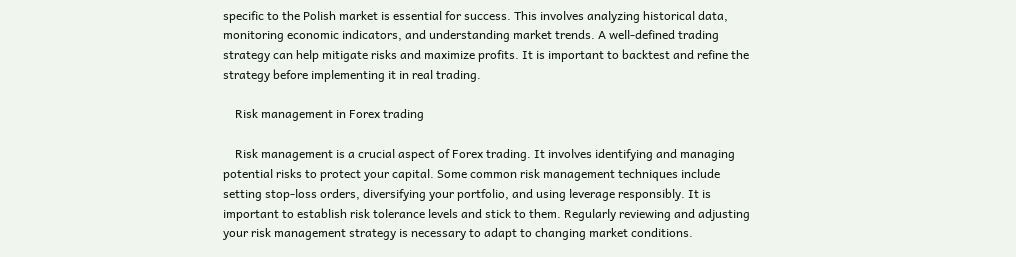specific to the Polish market is essential for success. This involves analyzing historical data, monitoring economic indicators, and understanding market trends. A well-defined trading strategy can help mitigate risks and maximize profits. It is important to backtest and refine the strategy before implementing it in real trading.

    Risk management in Forex trading

    Risk management is a crucial aspect of Forex trading. It involves identifying and managing potential risks to protect your capital. Some common risk management techniques include setting stop-loss orders, diversifying your portfolio, and using leverage responsibly. It is important to establish risk tolerance levels and stick to them. Regularly reviewing and adjusting your risk management strategy is necessary to adapt to changing market conditions.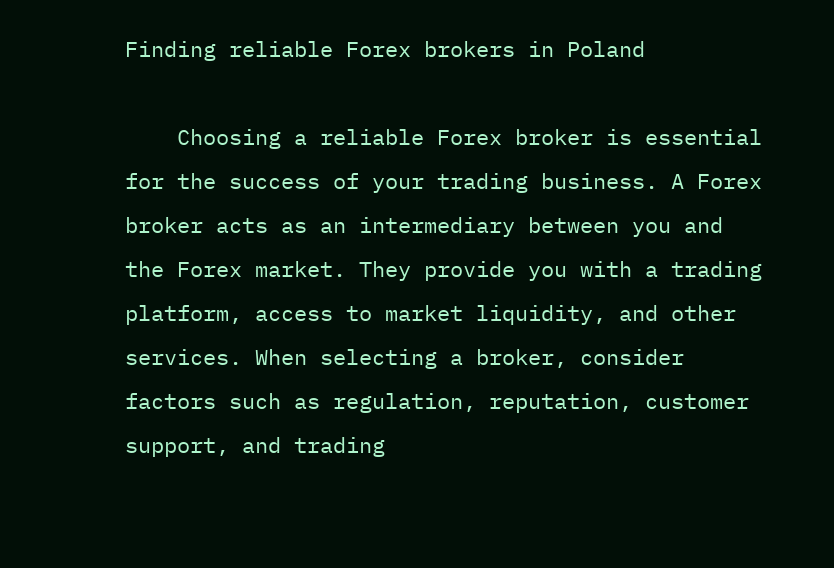Finding reliable Forex brokers in Poland

    Choosing a reliable Forex broker is essential for the success of your trading business. A Forex broker acts as an intermediary between you and the Forex market. They provide you with a trading platform, access to market liquidity, and other services. When selecting a broker, consider factors such as regulation, reputation, customer support, and trading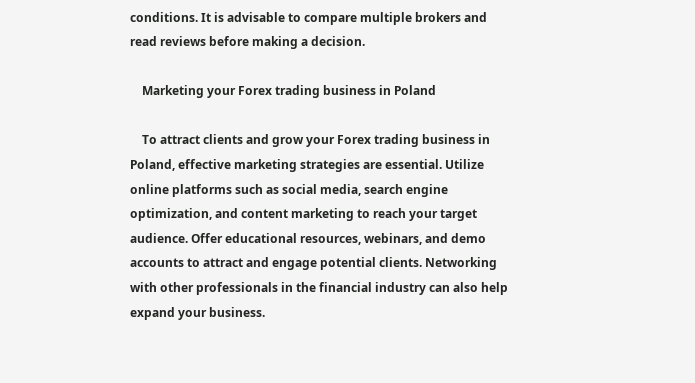conditions. It is advisable to compare multiple brokers and read reviews before making a decision.

    Marketing your Forex trading business in Poland

    To attract clients and grow your Forex trading business in Poland, effective marketing strategies are essential. Utilize online platforms such as social media, search engine optimization, and content marketing to reach your target audience. Offer educational resources, webinars, and demo accounts to attract and engage potential clients. Networking with other professionals in the financial industry can also help expand your business.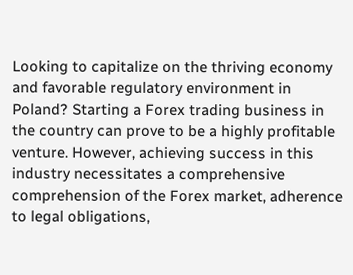Looking to capitalize on the thriving economy and favorable regulatory environment in Poland? Starting a Forex trading business in the country can prove to be a highly profitable venture. However, achieving success in this industry necessitates a comprehensive comprehension of the Forex market, adherence to legal obligations,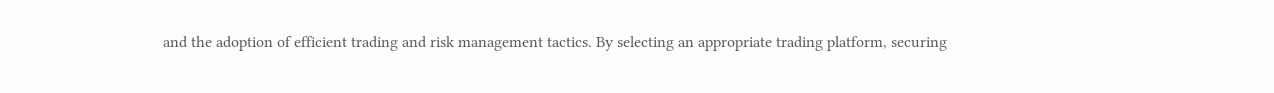and the adoption of efficient trading and risk management tactics. By selecting an appropriate trading platform, securing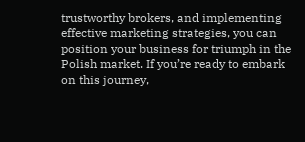trustworthy brokers, and implementing effective marketing strategies, you can position your business for triumph in the Polish market. If you’re ready to embark on this journey,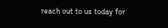reach out to us today for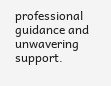professional guidance and unwavering support.